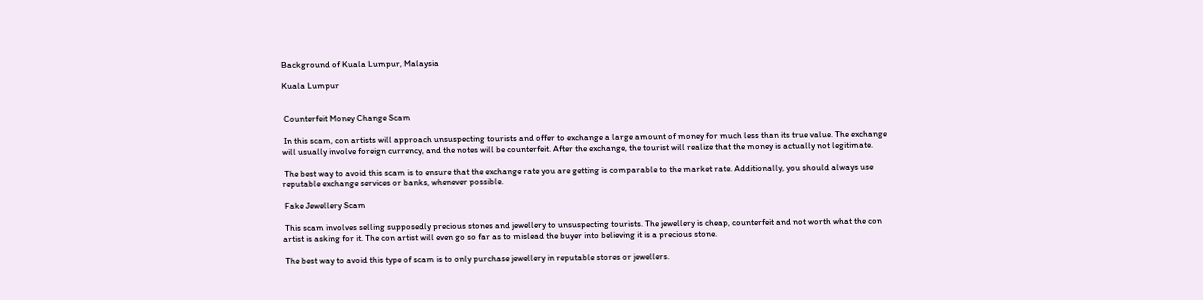Background of Kuala Lumpur, Malaysia

Kuala Lumpur


 Counterfeit Money Change Scam

 In this scam, con artists will approach unsuspecting tourists and offer to exchange a large amount of money for much less than its true value. The exchange will usually involve foreign currency, and the notes will be counterfeit. After the exchange, the tourist will realize that the money is actually not legitimate.

 The best way to avoid this scam is to ensure that the exchange rate you are getting is comparable to the market rate. Additionally, you should always use reputable exchange services or banks, whenever possible.

 Fake Jewellery Scam

 This scam involves selling supposedly precious stones and jewellery to unsuspecting tourists. The jewellery is cheap, counterfeit and not worth what the con artist is asking for it. The con artist will even go so far as to mislead the buyer into believing it is a precious stone.

 The best way to avoid this type of scam is to only purchase jewellery in reputable stores or jewellers.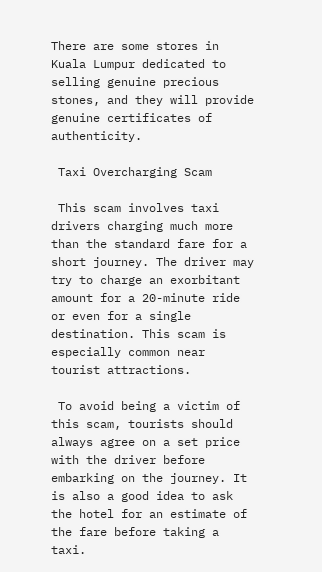There are some stores in Kuala Lumpur dedicated to selling genuine precious stones, and they will provide genuine certificates of authenticity.

 Taxi Overcharging Scam

 This scam involves taxi drivers charging much more than the standard fare for a short journey. The driver may try to charge an exorbitant amount for a 20-minute ride or even for a single destination. This scam is especially common near tourist attractions.

 To avoid being a victim of this scam, tourists should always agree on a set price with the driver before embarking on the journey. It is also a good idea to ask the hotel for an estimate of the fare before taking a taxi.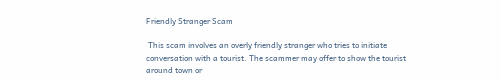Friendly Stranger Scam

 This scam involves an overly friendly stranger who tries to initiate conversation with a tourist. The scammer may offer to show the tourist around town or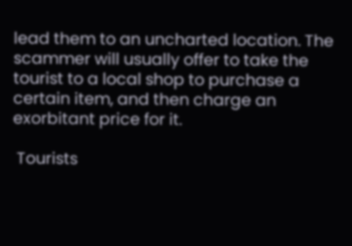lead them to an uncharted location. The scammer will usually offer to take the tourist to a local shop to purchase a certain item, and then charge an exorbitant price for it.

 Tourists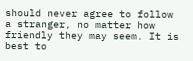should never agree to follow a stranger, no matter how friendly they may seem. It is best to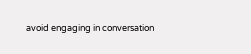avoid engaging in conversation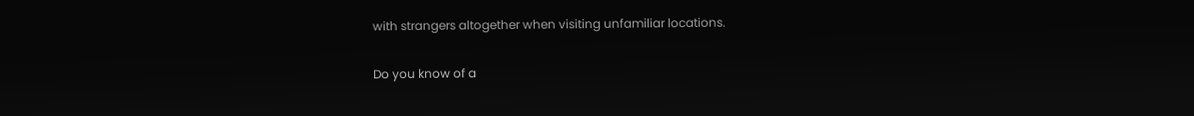with strangers altogether when visiting unfamiliar locations.

Do you know of a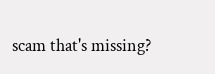scam that's missing?